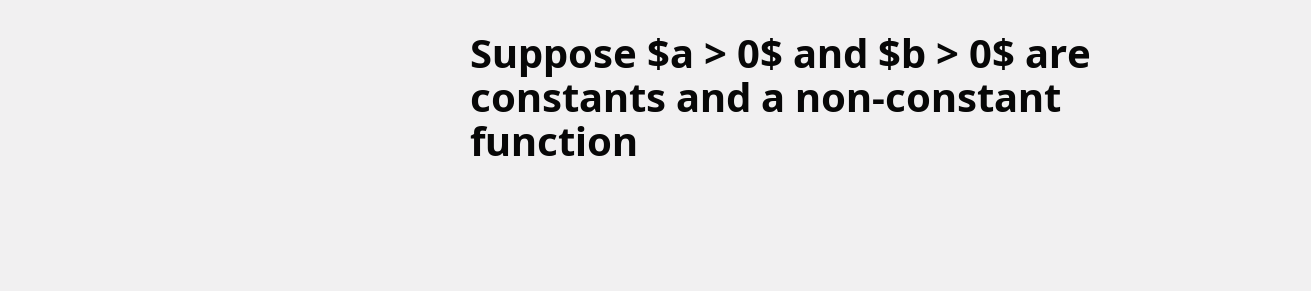Suppose $a > 0$ and $b > 0$ are constants and a non-constant function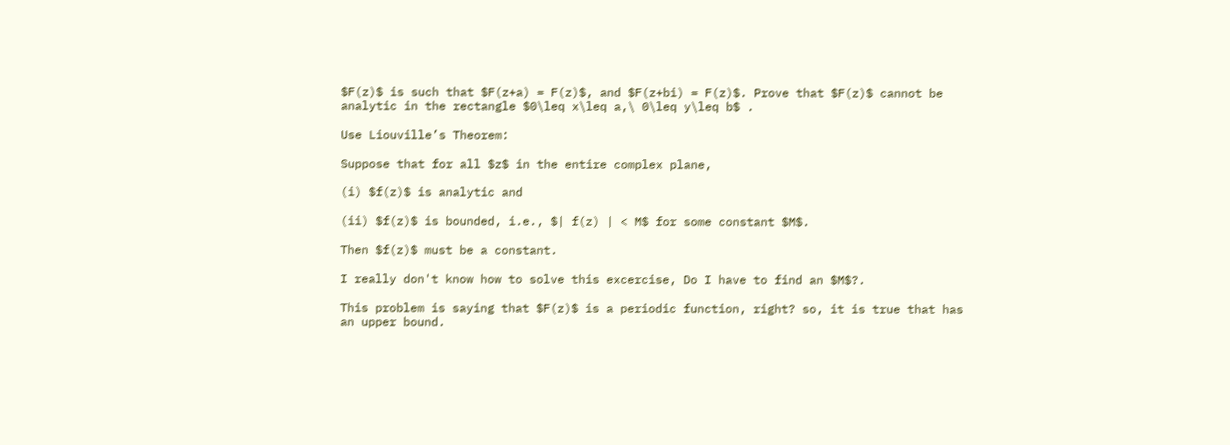$F(z)$ is such that $F(z+a) = F(z)$, and $F(z+bi) = F(z)$. Prove that $F(z)$ cannot be analytic in the rectangle $0\leq x\leq a,\ 0\leq y\leq b$ .

Use Liouville’s Theorem:

Suppose that for all $z$ in the entire complex plane,

(i) $f(z)$ is analytic and

(ii) $f(z)$ is bounded, i.e., $| f(z) | < M$ for some constant $M$.

Then $f(z)$ must be a constant.

I really don't know how to solve this excercise, Do I have to find an $M$?.

This problem is saying that $F(z)$ is a periodic function, right? so, it is true that has an upper bound.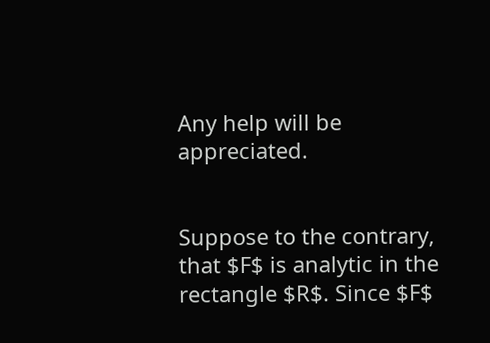Any help will be appreciated.


Suppose to the contrary, that $F$ is analytic in the rectangle $R$. Since $F$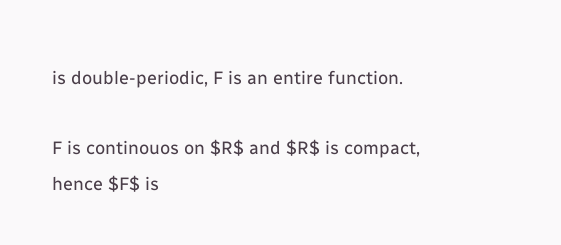is double-periodic, F is an entire function.

F is continouos on $R$ and $R$ is compact, hence $F$ is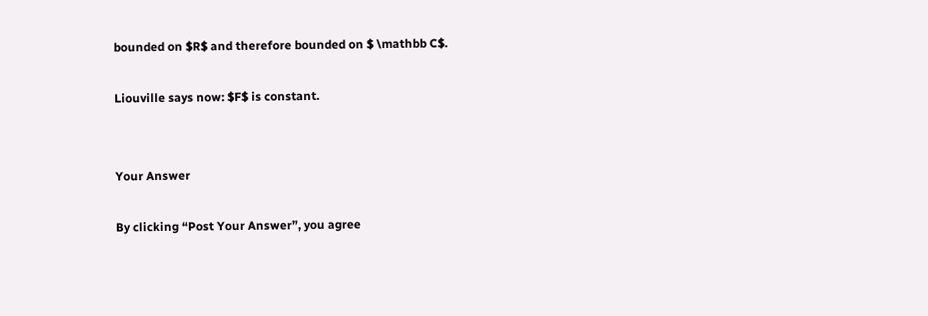bounded on $R$ and therefore bounded on $ \mathbb C$.

Liouville says now: $F$ is constant.


Your Answer

By clicking “Post Your Answer”, you agree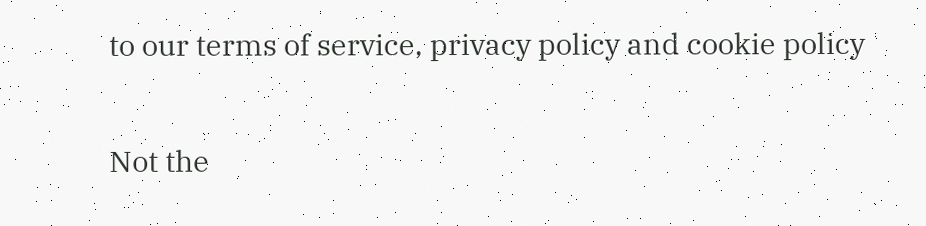to our terms of service, privacy policy and cookie policy

Not the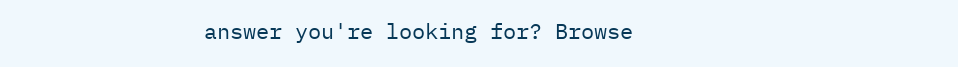answer you're looking for? Browse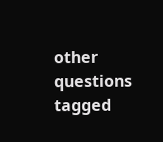other questions tagged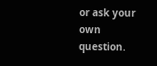or ask your own question.